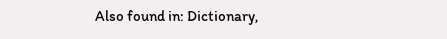Also found in: Dictionary,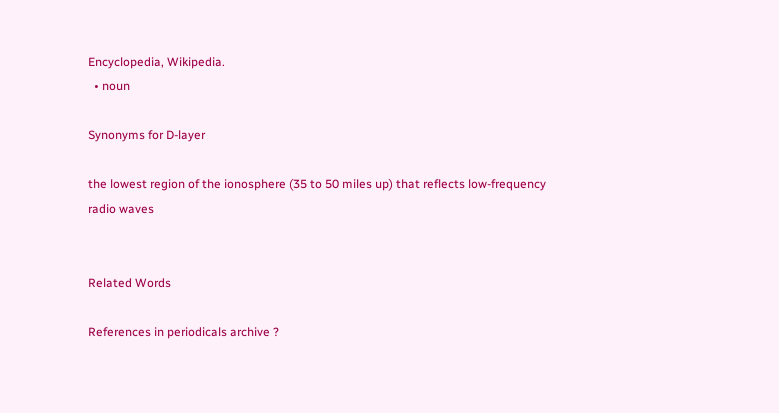Encyclopedia, Wikipedia.
  • noun

Synonyms for D-layer

the lowest region of the ionosphere (35 to 50 miles up) that reflects low-frequency radio waves


Related Words

References in periodicals archive ?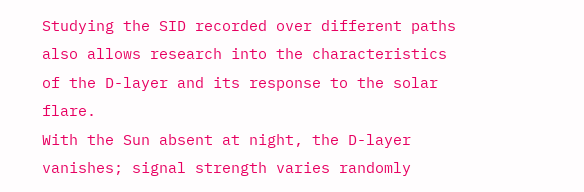Studying the SID recorded over different paths also allows research into the characteristics of the D-layer and its response to the solar flare.
With the Sun absent at night, the D-layer vanishes; signal strength varies randomly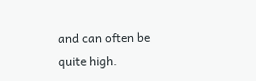and can often be quite high.